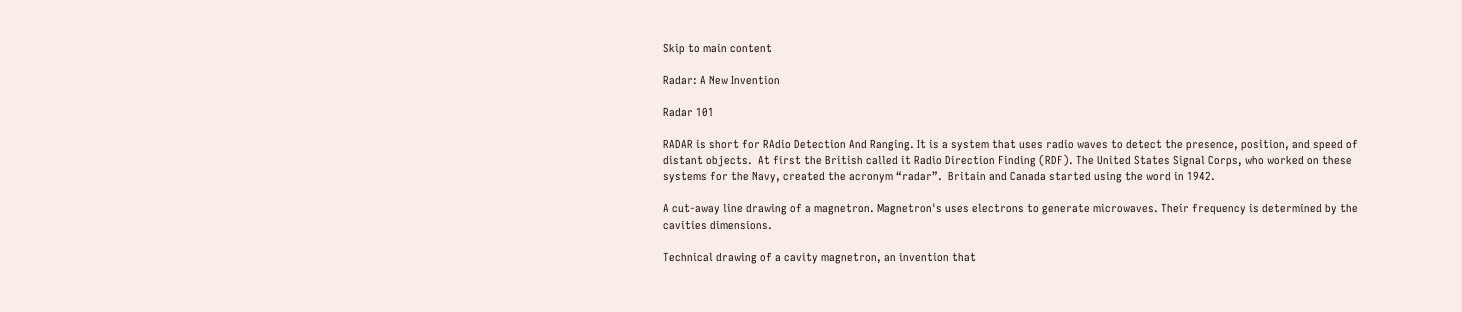Skip to main content

Radar: A New Invention

Radar 101

RADAR is short for RAdio Detection And Ranging. It is a system that uses radio waves to detect the presence, position, and speed of distant objects.  At first the British called it Radio Direction Finding (RDF). The United States Signal Corps, who worked on these systems for the Navy, created the acronym “radar”.  Britain and Canada started using the word in 1942.

A cut-away line drawing of a magnetron. Magnetron's uses electrons to generate microwaves. Their frequency is determined by the cavities dimensions.

Technical drawing of a cavity magnetron, an invention that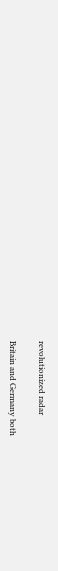revolutionized radar

Britain and Germany both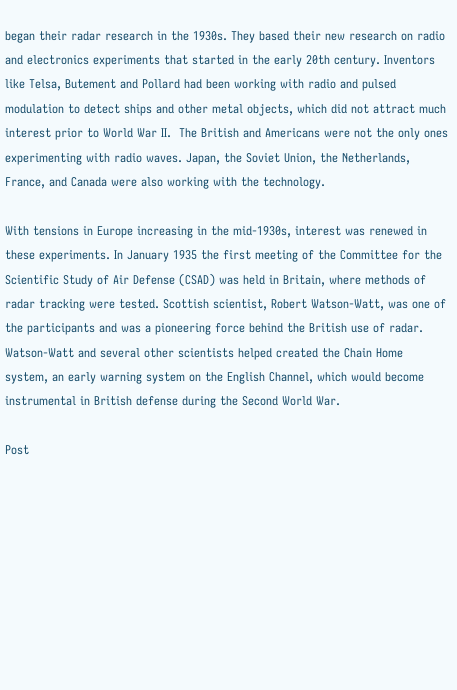began their radar research in the 1930s. They based their new research on radio and electronics experiments that started in the early 20th century. Inventors like Telsa, Butement and Pollard had been working with radio and pulsed modulation to detect ships and other metal objects, which did not attract much interest prior to World War II.  The British and Americans were not the only ones experimenting with radio waves. Japan, the Soviet Union, the Netherlands, France, and Canada were also working with the technology.

With tensions in Europe increasing in the mid-1930s, interest was renewed in these experiments. In January 1935 the first meeting of the Committee for the Scientific Study of Air Defense (CSAD) was held in Britain, where methods of radar tracking were tested. Scottish scientist, Robert Watson-Watt, was one of the participants and was a pioneering force behind the British use of radar. Watson-Watt and several other scientists helped created the Chain Home system, an early warning system on the English Channel, which would become instrumental in British defense during the Second World War.

Post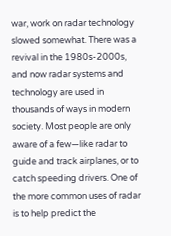war, work on radar technology slowed somewhat. There was a revival in the 1980s-2000s, and now radar systems and technology are used in thousands of ways in modern society. Most people are only aware of a few—like radar to guide and track airplanes, or to catch speeding drivers. One of the more common uses of radar is to help predict the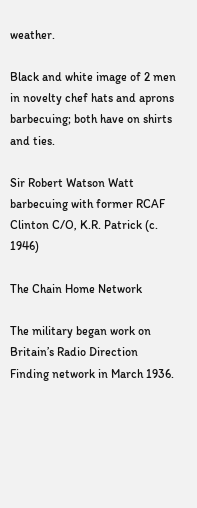weather.

Black and white image of 2 men in novelty chef hats and aprons barbecuing; both have on shirts and ties.

Sir Robert Watson Watt barbecuing with former RCAF Clinton C/O, K.R. Patrick (c. 1946)

The Chain Home Network

The military began work on Britain’s Radio Direction Finding network in March 1936.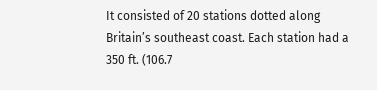It consisted of 20 stations dotted along Britain’s southeast coast. Each station had a 350 ft. (106.7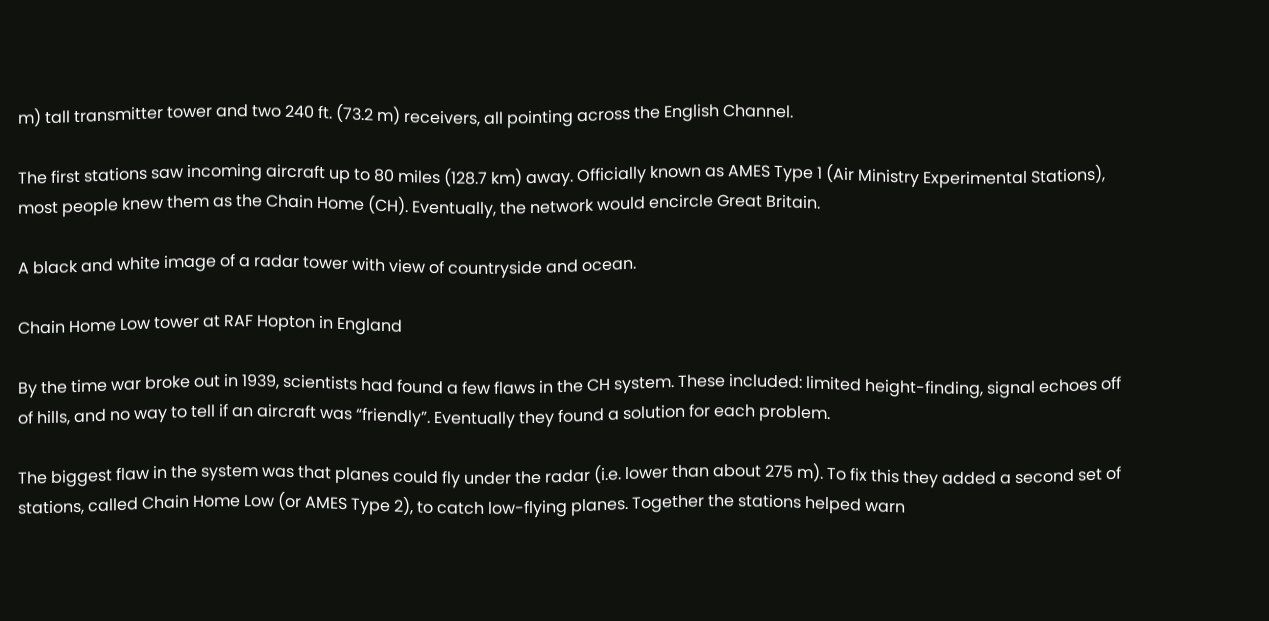m) tall transmitter tower and two 240 ft. (73.2 m) receivers, all pointing across the English Channel.

The first stations saw incoming aircraft up to 80 miles (128.7 km) away. Officially known as AMES Type 1 (Air Ministry Experimental Stations), most people knew them as the Chain Home (CH). Eventually, the network would encircle Great Britain.

A black and white image of a radar tower with view of countryside and ocean.

Chain Home Low tower at RAF Hopton in England

By the time war broke out in 1939, scientists had found a few flaws in the CH system. These included: limited height-finding, signal echoes off of hills, and no way to tell if an aircraft was “friendly”. Eventually they found a solution for each problem.

The biggest flaw in the system was that planes could fly under the radar (i.e. lower than about 275 m). To fix this they added a second set of stations, called Chain Home Low (or AMES Type 2), to catch low-flying planes. Together the stations helped warn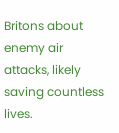Britons about enemy air attacks, likely saving countless lives.